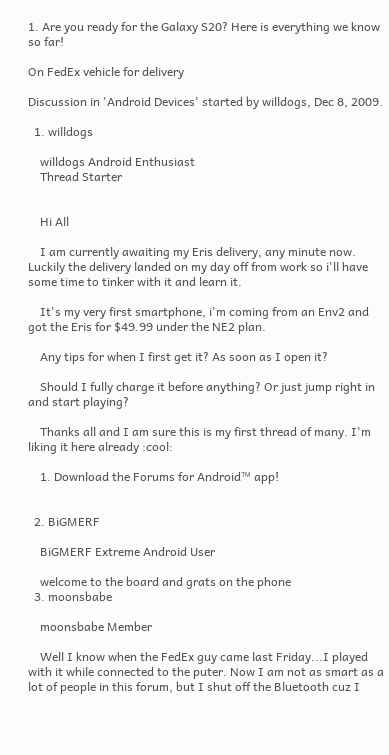1. Are you ready for the Galaxy S20? Here is everything we know so far!

On FedEx vehicle for delivery

Discussion in 'Android Devices' started by willdogs, Dec 8, 2009.

  1. willdogs

    willdogs Android Enthusiast
    Thread Starter


    Hi All

    I am currently awaiting my Eris delivery, any minute now. Luckily the delivery landed on my day off from work so i'll have some time to tinker with it and learn it.

    It's my very first smartphone, i'm coming from an Env2 and got the Eris for $49.99 under the NE2 plan.

    Any tips for when I first get it? As soon as I open it?

    Should I fully charge it before anything? Or just jump right in and start playing?

    Thanks all and I am sure this is my first thread of many. I'm liking it here already :cool:

    1. Download the Forums for Android™ app!


  2. BiGMERF

    BiGMERF Extreme Android User

    welcome to the board and grats on the phone
  3. moonsbabe

    moonsbabe Member

    Well I know when the FedEx guy came last Friday...I played with it while connected to the puter. Now I am not as smart as a lot of people in this forum, but I shut off the Bluetooth cuz I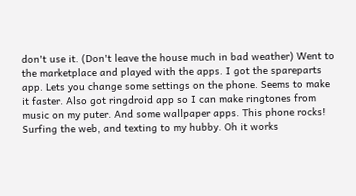don't use it. (Don't leave the house much in bad weather) Went to the marketplace and played with the apps. I got the spareparts app. Lets you change some settings on the phone. Seems to make it faster. Also got ringdroid app so I can make ringtones from music on my puter. And some wallpaper apps. This phone rocks! Surfing the web, and texting to my hubby. Oh it works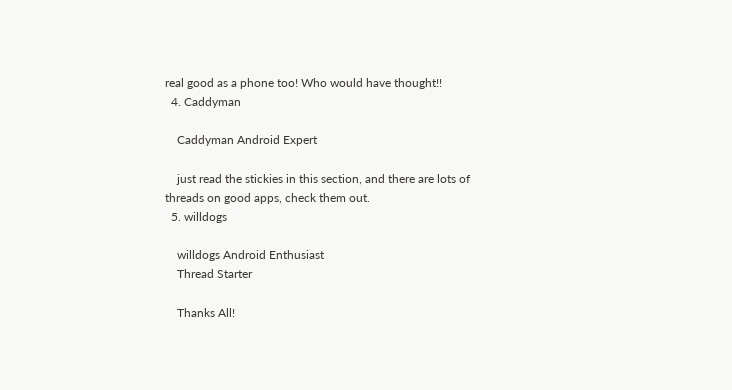real good as a phone too! Who would have thought!!
  4. Caddyman

    Caddyman Android Expert

    just read the stickies in this section, and there are lots of threads on good apps, check them out.
  5. willdogs

    willdogs Android Enthusiast
    Thread Starter

    Thanks All!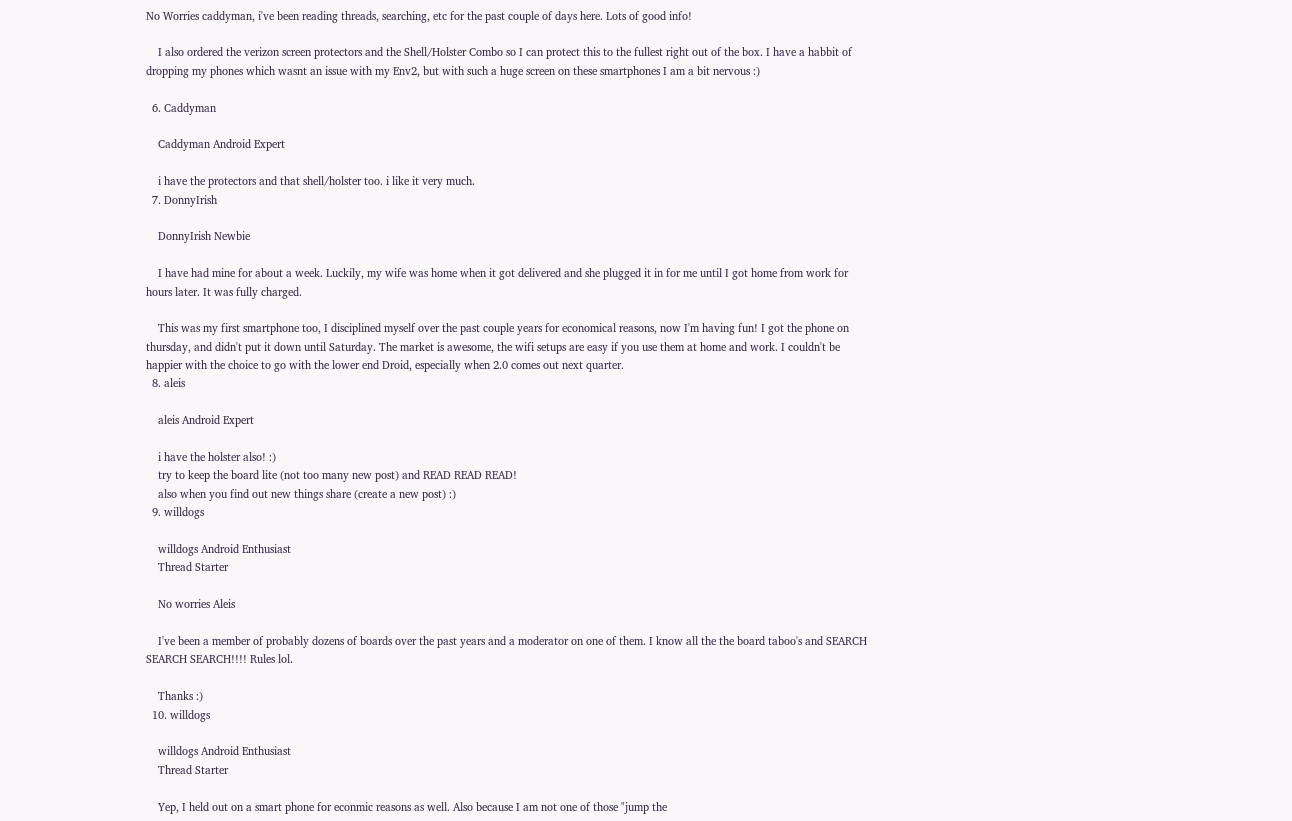No Worries caddyman, i've been reading threads, searching, etc for the past couple of days here. Lots of good info!

    I also ordered the verizon screen protectors and the Shell/Holster Combo so I can protect this to the fullest right out of the box. I have a habbit of dropping my phones which wasnt an issue with my Env2, but with such a huge screen on these smartphones I am a bit nervous :)

  6. Caddyman

    Caddyman Android Expert

    i have the protectors and that shell/holster too. i like it very much.
  7. DonnyIrish

    DonnyIrish Newbie

    I have had mine for about a week. Luckily, my wife was home when it got delivered and she plugged it in for me until I got home from work for hours later. It was fully charged.

    This was my first smartphone too, I disciplined myself over the past couple years for economical reasons, now I'm having fun! I got the phone on thursday, and didn't put it down until Saturday. The market is awesome, the wifi setups are easy if you use them at home and work. I couldn't be happier with the choice to go with the lower end Droid, especially when 2.0 comes out next quarter.
  8. aleis

    aleis Android Expert

    i have the holster also! :)
    try to keep the board lite (not too many new post) and READ READ READ!
    also when you find out new things share (create a new post) :)
  9. willdogs

    willdogs Android Enthusiast
    Thread Starter

    No worries Aleis

    I've been a member of probably dozens of boards over the past years and a moderator on one of them. I know all the the board taboo's and SEARCH SEARCH SEARCH!!!! Rules lol.

    Thanks :)
  10. willdogs

    willdogs Android Enthusiast
    Thread Starter

    Yep, I held out on a smart phone for econmic reasons as well. Also because I am not one of those "jump the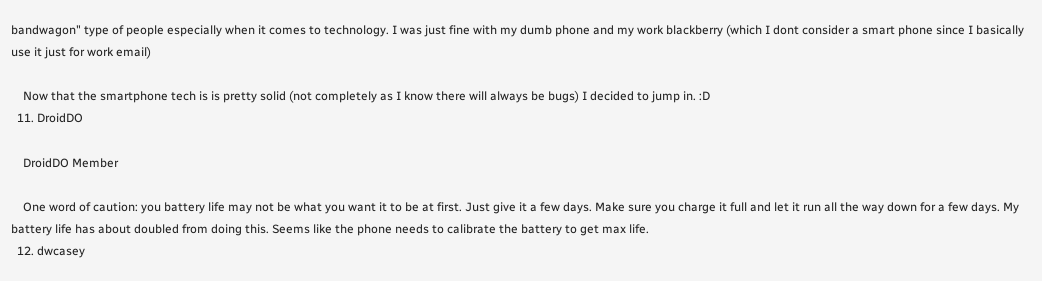bandwagon" type of people especially when it comes to technology. I was just fine with my dumb phone and my work blackberry (which I dont consider a smart phone since I basically use it just for work email)

    Now that the smartphone tech is is pretty solid (not completely as I know there will always be bugs) I decided to jump in. :D
  11. DroidDO

    DroidDO Member

    One word of caution: you battery life may not be what you want it to be at first. Just give it a few days. Make sure you charge it full and let it run all the way down for a few days. My battery life has about doubled from doing this. Seems like the phone needs to calibrate the battery to get max life.
  12. dwcasey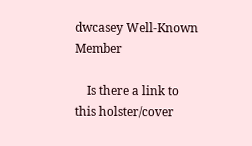dwcasey Well-Known Member

    Is there a link to this holster/cover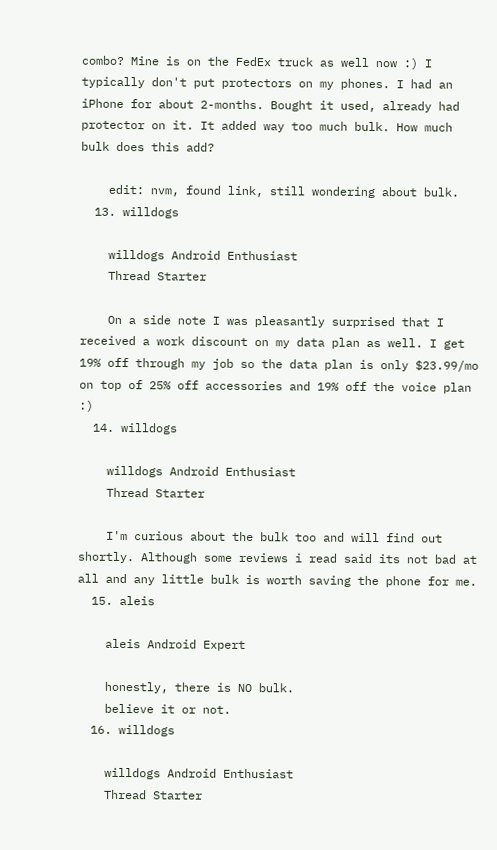combo? Mine is on the FedEx truck as well now :) I typically don't put protectors on my phones. I had an iPhone for about 2-months. Bought it used, already had protector on it. It added way too much bulk. How much bulk does this add?

    edit: nvm, found link, still wondering about bulk.
  13. willdogs

    willdogs Android Enthusiast
    Thread Starter

    On a side note I was pleasantly surprised that I received a work discount on my data plan as well. I get 19% off through my job so the data plan is only $23.99/mo on top of 25% off accessories and 19% off the voice plan :)
  14. willdogs

    willdogs Android Enthusiast
    Thread Starter

    I'm curious about the bulk too and will find out shortly. Although some reviews i read said its not bad at all and any little bulk is worth saving the phone for me.
  15. aleis

    aleis Android Expert

    honestly, there is NO bulk.
    believe it or not.
  16. willdogs

    willdogs Android Enthusiast
    Thread Starter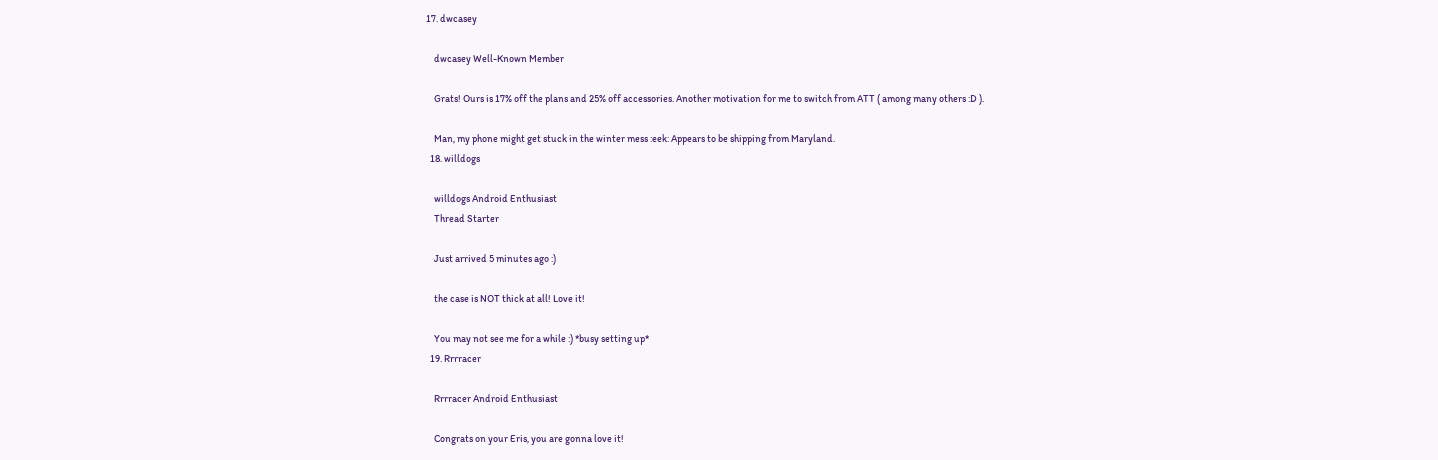17. dwcasey

    dwcasey Well-Known Member

    Grats! Ours is 17% off the plans and 25% off accessories. Another motivation for me to switch from ATT ( among many others :D ).

    Man, my phone might get stuck in the winter mess :eek: Appears to be shipping from Maryland.
  18. willdogs

    willdogs Android Enthusiast
    Thread Starter

    Just arrived 5 minutes ago :)

    the case is NOT thick at all! Love it!

    You may not see me for a while :) *busy setting up*
  19. Rrrracer

    Rrrracer Android Enthusiast

    Congrats on your Eris, you are gonna love it!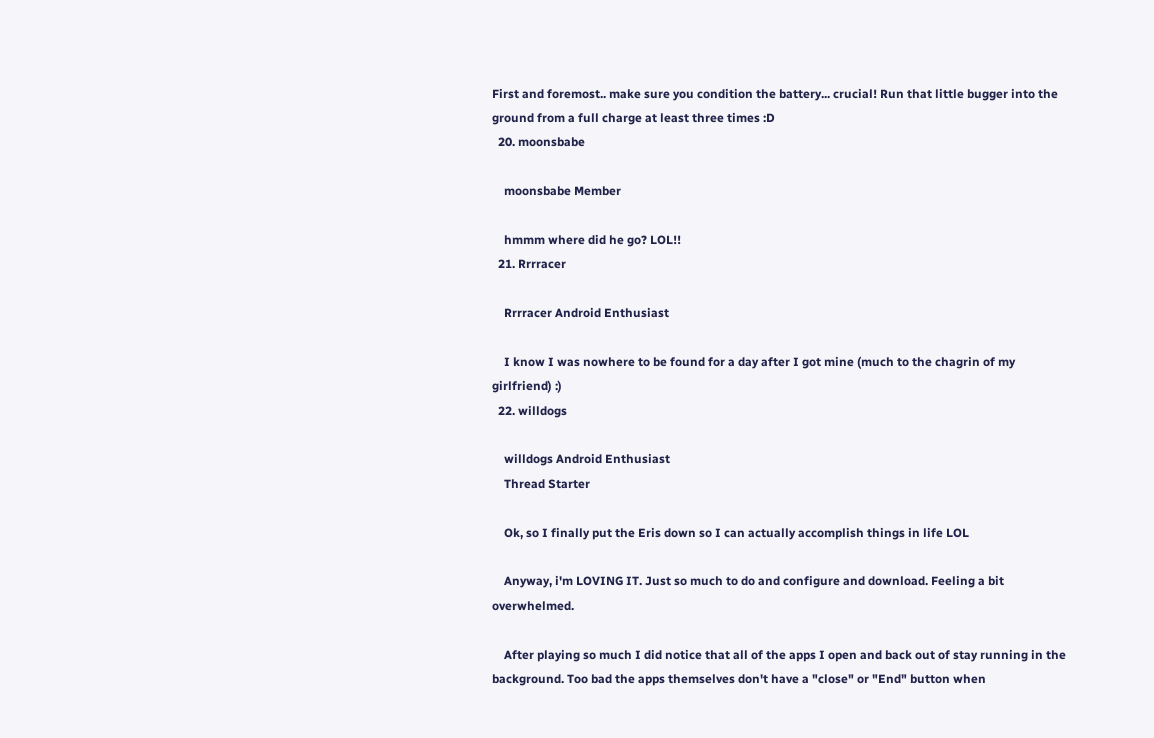First and foremost.. make sure you condition the battery... crucial! Run that little bugger into the ground from a full charge at least three times :D
  20. moonsbabe

    moonsbabe Member

    hmmm where did he go? LOL!!
  21. Rrrracer

    Rrrracer Android Enthusiast

    I know I was nowhere to be found for a day after I got mine (much to the chagrin of my girlfriend) :)
  22. willdogs

    willdogs Android Enthusiast
    Thread Starter

    Ok, so I finally put the Eris down so I can actually accomplish things in life LOL

    Anyway, i'm LOVING IT. Just so much to do and configure and download. Feeling a bit overwhelmed.

    After playing so much I did notice that all of the apps I open and back out of stay running in the background. Too bad the apps themselves don't have a "close" or "End" button when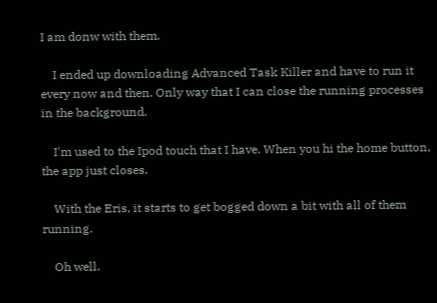I am donw with them.

    I ended up downloading Advanced Task Killer and have to run it every now and then. Only way that I can close the running processes in the background.

    I'm used to the Ipod touch that I have. When you hi the home button, the app just closes.

    With the Eris, it starts to get bogged down a bit with all of them running.

    Oh well.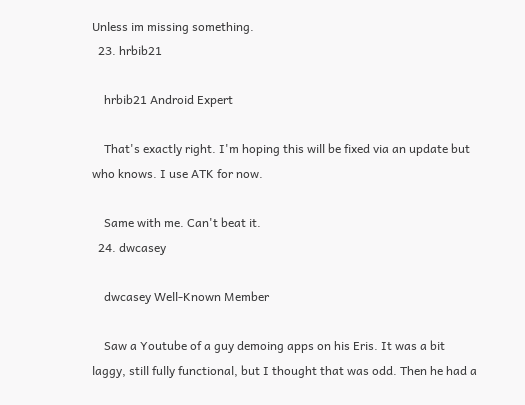Unless im missing something.
  23. hrbib21

    hrbib21 Android Expert

    That's exactly right. I'm hoping this will be fixed via an update but who knows. I use ATK for now.

    Same with me. Can't beat it.
  24. dwcasey

    dwcasey Well-Known Member

    Saw a Youtube of a guy demoing apps on his Eris. It was a bit laggy, still fully functional, but I thought that was odd. Then he had a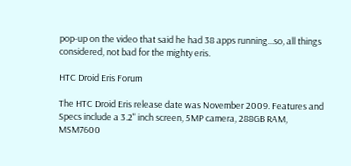pop-up on the video that said he had 38 apps running...so, all things considered, not bad for the mighty eris.

HTC Droid Eris Forum

The HTC Droid Eris release date was November 2009. Features and Specs include a 3.2" inch screen, 5MP camera, 288GB RAM, MSM7600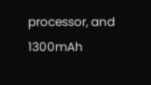processor, and 1300mAh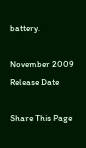battery.

November 2009
Release Date

Share This Page